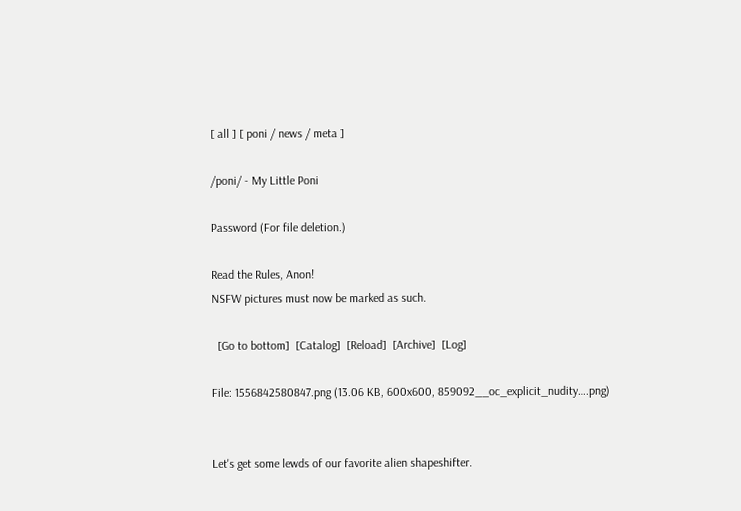[ all ] [ poni / news / meta ]

/poni/ - My Little Poni

Password (For file deletion.)

Read the Rules, Anon!
NSFW pictures must now be marked as such.

  [Go to bottom]  [Catalog]  [Reload]  [Archive]  [Log]

File: 1556842580847.png (13.06 KB, 600x600, 859092__oc_explicit_nudity….png)


Let's get some lewds of our favorite alien shapeshifter.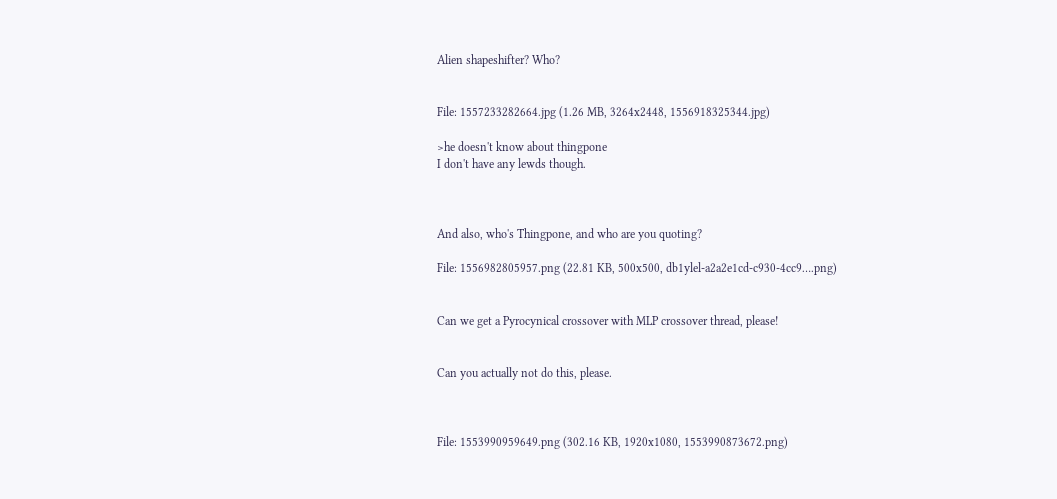Alien shapeshifter? Who?


File: 1557233282664.jpg (1.26 MB, 3264x2448, 1556918325344.jpg)

>he doesn't know about thingpone
I don't have any lewds though.



And also, who's Thingpone, and who are you quoting?

File: 1556982805957.png (22.81 KB, 500x500, db1ylel-a2a2e1cd-c930-4cc9….png)


Can we get a Pyrocynical crossover with MLP crossover thread, please!


Can you actually not do this, please.



File: 1553990959649.png (302.16 KB, 1920x1080, 1553990873672.png)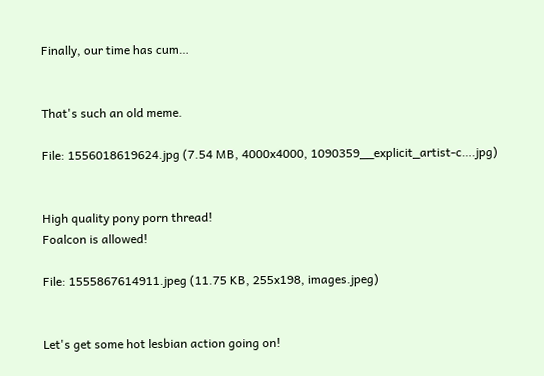Finally, our time has cum…


That's such an old meme.

File: 1556018619624.jpg (7.54 MB, 4000x4000, 1090359__explicit_artist-c….jpg)


High quality pony porn thread!
Foalcon is allowed!

File: 1555867614911.jpeg (11.75 KB, 255x198, images.jpeg)


Let's get some hot lesbian action going on!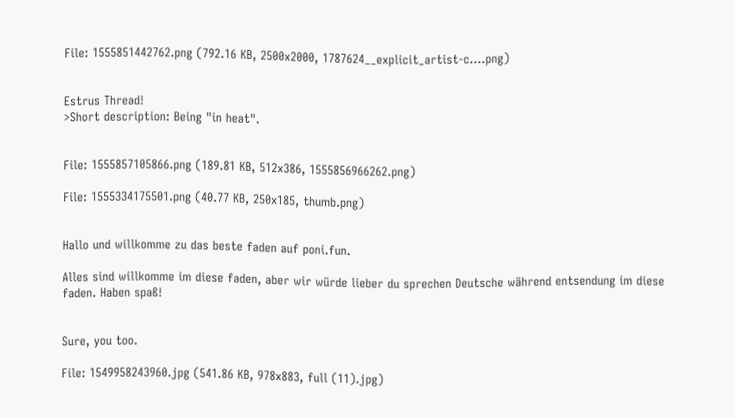File: 1555851442762.png (792.16 KB, 2500x2000, 1787624__explicit_artist-c….png)


Estrus Thread!
>Short description: Being "in heat".


File: 1555857105866.png (189.81 KB, 512x386, 1555856966262.png)

File: 1555334175501.png (40.77 KB, 250x185, thumb.png)


Hallo und willkomme zu das beste faden auf poni.fun.

Alles sind willkomme im diese faden, aber wir würde lieber du sprechen Deutsche während entsendung im diese faden. Haben spaß!


Sure, you too.

File: 1549958243960.jpg (541.86 KB, 978x883, full (11).jpg)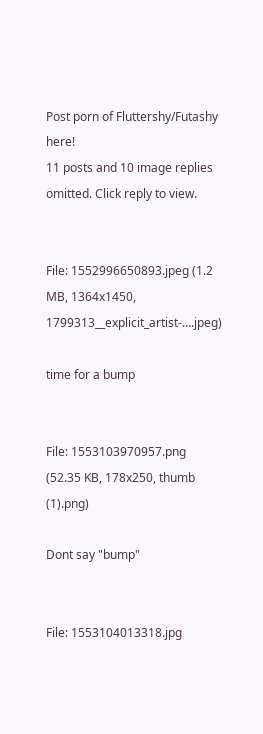Post porn of Fluttershy/Futashy here!
11 posts and 10 image replies omitted. Click reply to view.


File: 1552996650893.jpeg (1.2 MB, 1364x1450, 1799313__explicit_artist-….jpeg)

time for a bump


File: 1553103970957.png (52.35 KB, 178x250, thumb (1).png)

Dont say "bump"


File: 1553104013318.jpg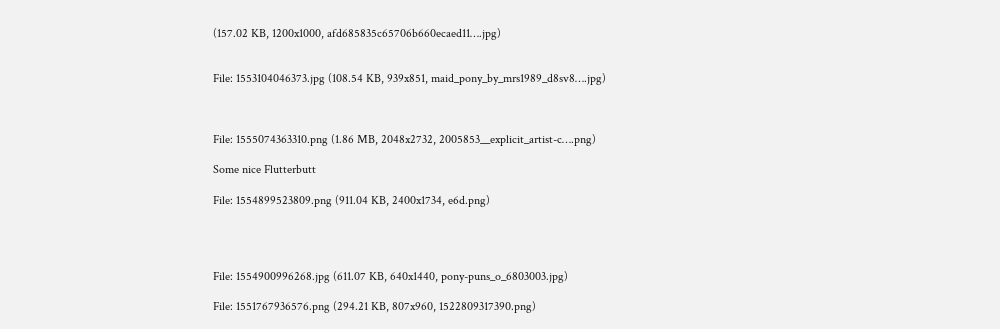(157.02 KB, 1200x1000, afd685835c65706b660ecaed11….jpg)


File: 1553104046373.jpg (108.54 KB, 939x851, maid_pony_by_mrs1989_d8sv8….jpg)



File: 1555074363310.png (1.86 MB, 2048x2732, 2005853__explicit_artist-c….png)

Some nice Flutterbutt

File: 1554899523809.png (911.04 KB, 2400x1734, e6d.png)




File: 1554900996268.jpg (611.07 KB, 640x1440, pony-puns_o_6803003.jpg)

File: 1551767936576.png (294.21 KB, 807x960, 1522809317390.png)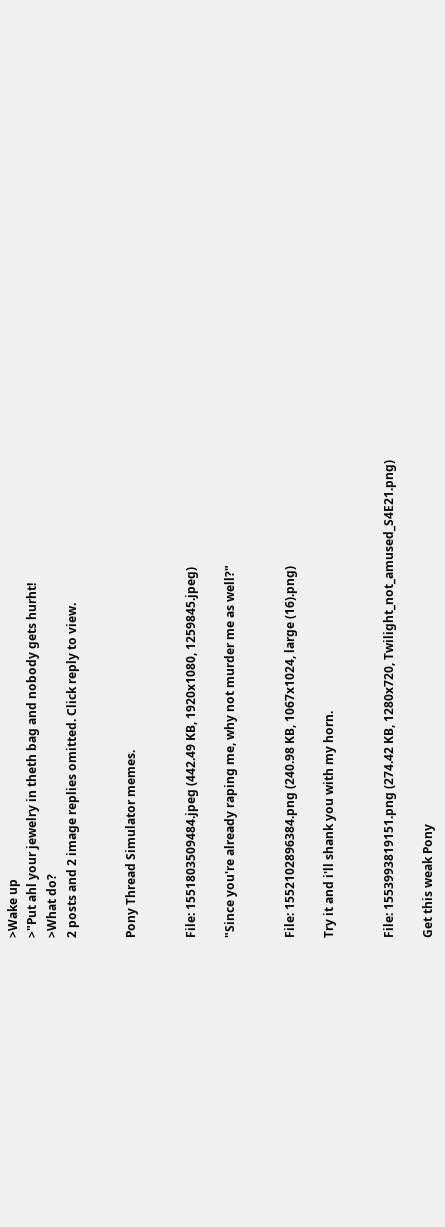>Wake up
>"Put ahl your jewelry in theth bag and nobody gets hurht!
>What do?
2 posts and 2 image replies omitted. Click reply to view.


Pony Thread Simulator memes.


File: 1551803509484.jpeg (442.49 KB, 1920x1080, 1259845.jpeg)

"Since you're already raping me, why not murder me as well?"


File: 1552102896384.png (240.98 KB, 1067x1024, large (16).png)

Try it and i'll shank you with my horn.


File: 1553993819151.png (274.42 KB, 1280x720, Twilight_not_amused_S4E21.png)

Get this weak Pony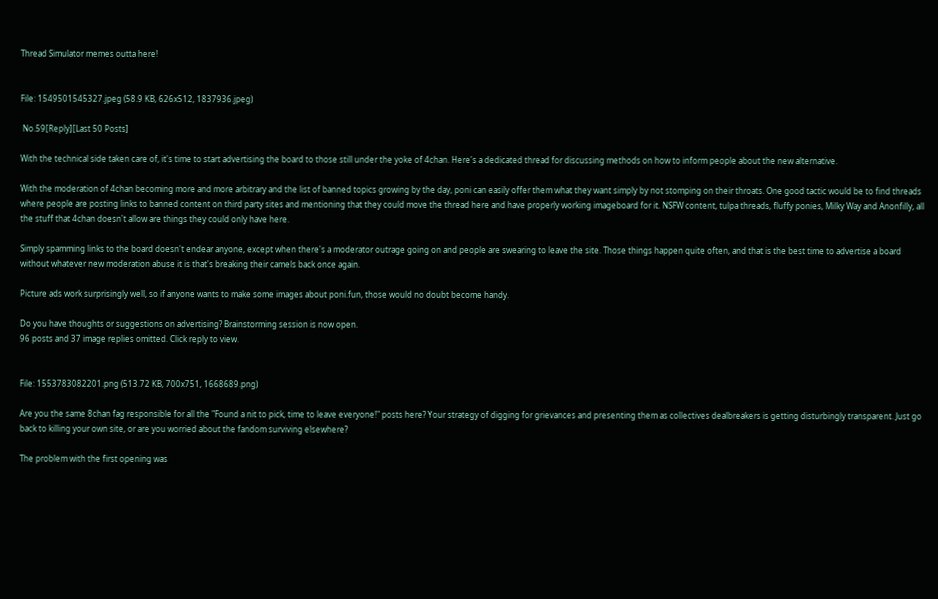Thread Simulator memes outta here!


File: 1549501545327.jpeg (58.9 KB, 626x512, 1837936.jpeg)

 No.59[Reply][Last 50 Posts]

With the technical side taken care of, it's time to start advertising the board to those still under the yoke of 4chan. Here's a dedicated thread for discussing methods on how to inform people about the new alternative.

With the moderation of 4chan becoming more and more arbitrary and the list of banned topics growing by the day, poni can easily offer them what they want simply by not stomping on their throats. One good tactic would be to find threads where people are posting links to banned content on third party sites and mentioning that they could move the thread here and have properly working imageboard for it. NSFW content, tulpa threads, fluffy ponies, Milky Way and Anonfilly, all the stuff that 4chan doesn't allow are things they could only have here.

Simply spamming links to the board doesn't endear anyone, except when there's a moderator outrage going on and people are swearing to leave the site. Those things happen quite often, and that is the best time to advertise a board without whatever new moderation abuse it is that's breaking their camels back once again.

Picture ads work surprisingly well, so if anyone wants to make some images about poni.fun, those would no doubt become handy.

Do you have thoughts or suggestions on advertising? Brainstorming session is now open.
96 posts and 37 image replies omitted. Click reply to view.


File: 1553783082201.png (513.72 KB, 700x751, 1668689.png)

Are you the same 8chan fag responsible for all the "Found a nit to pick, time to leave everyone!" posts here? Your strategy of digging for grievances and presenting them as collectives dealbreakers is getting disturbingly transparent. Just go back to killing your own site, or are you worried about the fandom surviving elsewhere?

The problem with the first opening was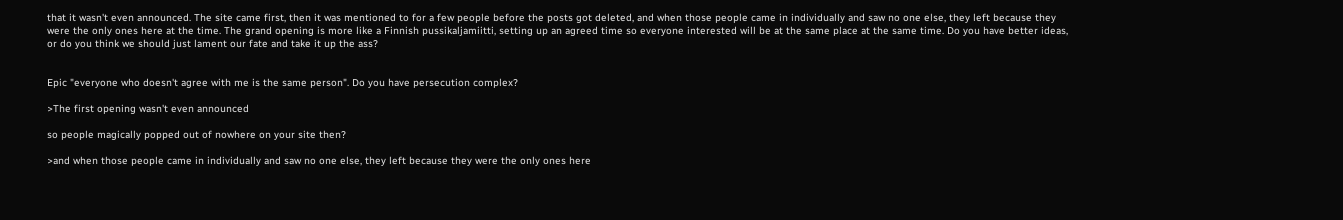that it wasn't even announced. The site came first, then it was mentioned to for a few people before the posts got deleted, and when those people came in individually and saw no one else, they left because they were the only ones here at the time. The grand opening is more like a Finnish pussikaljamiitti, setting up an agreed time so everyone interested will be at the same place at the same time. Do you have better ideas, or do you think we should just lament our fate and take it up the ass?


Epic "everyone who doesn't agree with me is the same person". Do you have persecution complex?

>The first opening wasn't even announced

so people magically popped out of nowhere on your site then?

>and when those people came in individually and saw no one else, they left because they were the only ones here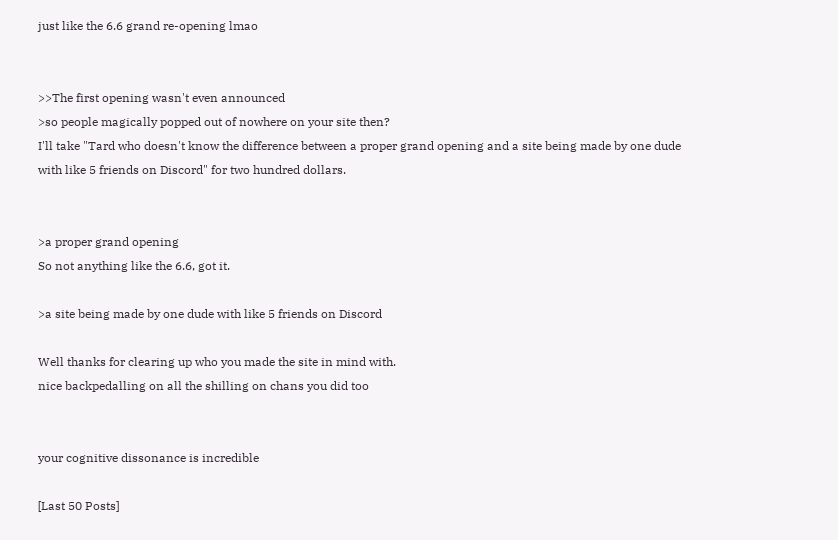just like the 6.6 grand re-opening lmao


>>The first opening wasn't even announced
>so people magically popped out of nowhere on your site then?
I'll take "Tard who doesn't know the difference between a proper grand opening and a site being made by one dude with like 5 friends on Discord" for two hundred dollars.


>a proper grand opening
So not anything like the 6.6, got it.

>a site being made by one dude with like 5 friends on Discord

Well thanks for clearing up who you made the site in mind with.
nice backpedalling on all the shilling on chans you did too


your cognitive dissonance is incredible

[Last 50 Posts]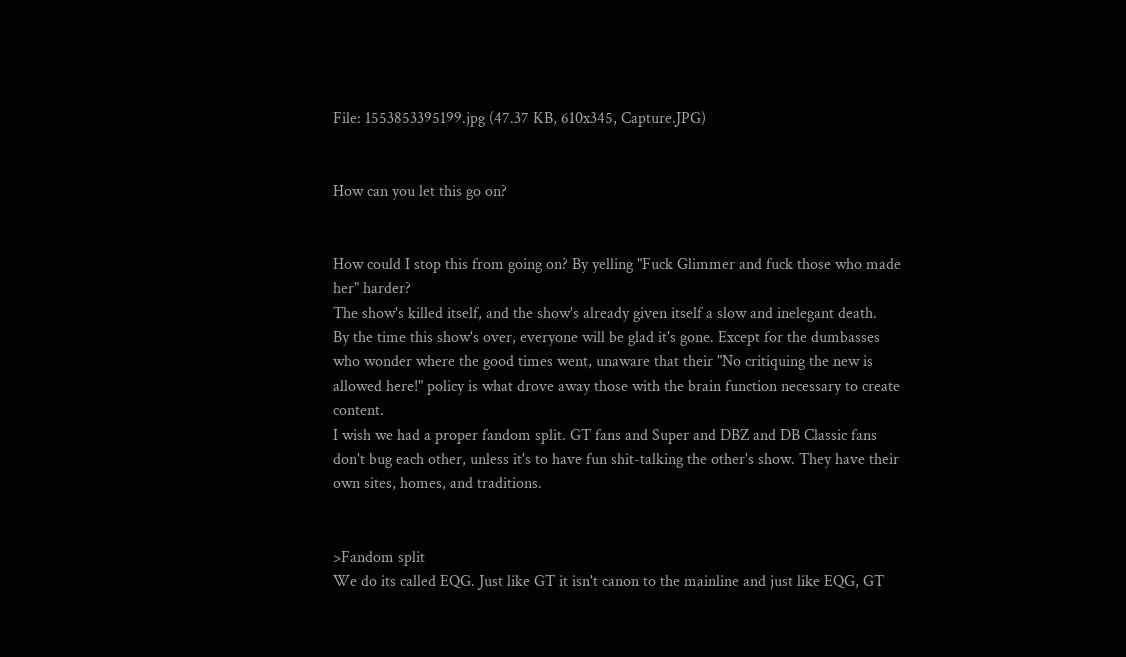File: 1553853395199.jpg (47.37 KB, 610x345, Capture.JPG)


How can you let this go on?


How could I stop this from going on? By yelling "Fuck Glimmer and fuck those who made her" harder?
The show's killed itself, and the show's already given itself a slow and inelegant death.
By the time this show's over, everyone will be glad it's gone. Except for the dumbasses who wonder where the good times went, unaware that their "No critiquing the new is allowed here!" policy is what drove away those with the brain function necessary to create content.
I wish we had a proper fandom split. GT fans and Super and DBZ and DB Classic fans don't bug each other, unless it's to have fun shit-talking the other's show. They have their own sites, homes, and traditions.


>Fandom split
We do its called EQG. Just like GT it isn't canon to the mainline and just like EQG, GT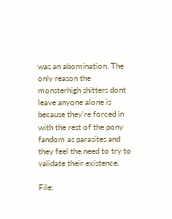was an abomination. The only reason the monsterhigh shitters dont leave anyone alone is because they're forced in with the rest of the pony fandom as parasites and they feel the need to try to validate their existence.

File: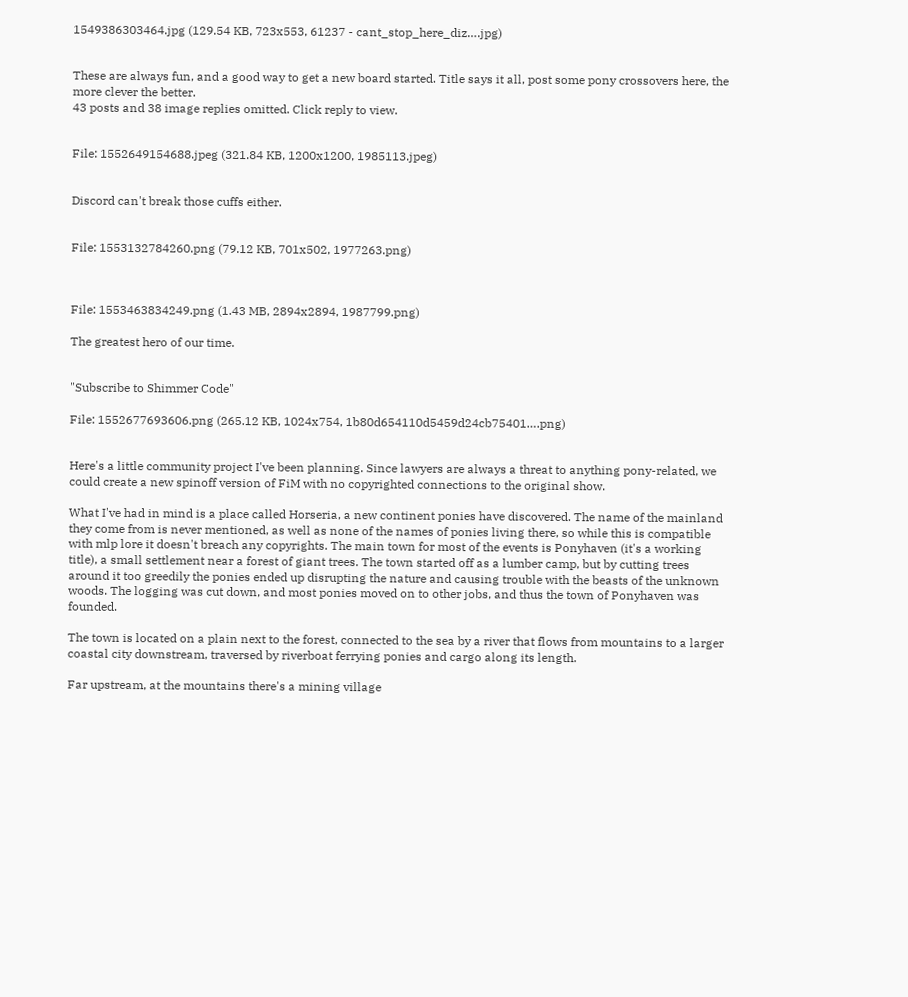1549386303464.jpg (129.54 KB, 723x553, 61237 - cant_stop_here_diz….jpg)


These are always fun, and a good way to get a new board started. Title says it all, post some pony crossovers here, the more clever the better.
43 posts and 38 image replies omitted. Click reply to view.


File: 1552649154688.jpeg (321.84 KB, 1200x1200, 1985113.jpeg)


Discord can't break those cuffs either.


File: 1553132784260.png (79.12 KB, 701x502, 1977263.png)



File: 1553463834249.png (1.43 MB, 2894x2894, 1987799.png)

The greatest hero of our time.


"Subscribe to Shimmer Code"

File: 1552677693606.png (265.12 KB, 1024x754, 1b80d654110d5459d24cb75401….png)


Here's a little community project I've been planning. Since lawyers are always a threat to anything pony-related, we could create a new spinoff version of FiM with no copyrighted connections to the original show.

What I've had in mind is a place called Horseria, a new continent ponies have discovered. The name of the mainland they come from is never mentioned, as well as none of the names of ponies living there, so while this is compatible with mlp lore it doesn't breach any copyrights. The main town for most of the events is Ponyhaven (it's a working title), a small settlement near a forest of giant trees. The town started off as a lumber camp, but by cutting trees around it too greedily the ponies ended up disrupting the nature and causing trouble with the beasts of the unknown woods. The logging was cut down, and most ponies moved on to other jobs, and thus the town of Ponyhaven was founded.

The town is located on a plain next to the forest, connected to the sea by a river that flows from mountains to a larger coastal city downstream, traversed by riverboat ferrying ponies and cargo along its length.

Far upstream, at the mountains there's a mining village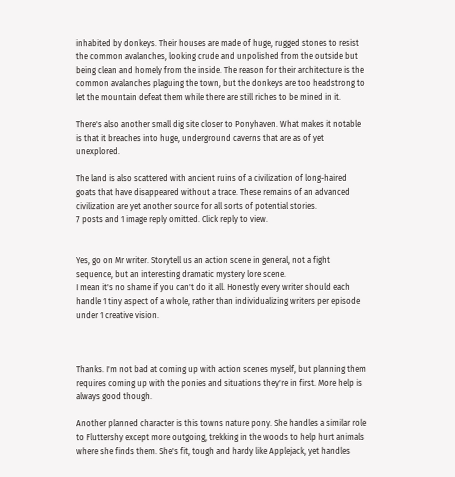inhabited by donkeys. Their houses are made of huge, rugged stones to resist the common avalanches, looking crude and unpolished from the outside but being clean and homely from the inside. The reason for their architecture is the common avalanches plaguing the town, but the donkeys are too headstrong to let the mountain defeat them while there are still riches to be mined in it.

There's also another small dig site closer to Ponyhaven. What makes it notable is that it breaches into huge, underground caverns that are as of yet unexplored.

The land is also scattered with ancient ruins of a civilization of long-haired goats that have disappeared without a trace. These remains of an advanced civilization are yet another source for all sorts of potential stories.
7 posts and 1 image reply omitted. Click reply to view.


Yes, go on Mr writer. Storytell us an action scene in general, not a fight sequence, but an interesting dramatic mystery lore scene.
I mean it's no shame if you can't do it all. Honestly every writer should each handle 1 tiny aspect of a whole, rather than individualizing writers per episode under 1 creative vision.



Thanks. I'm not bad at coming up with action scenes myself, but planning them requires coming up with the ponies and situations they're in first. More help is always good though.

Another planned character is this towns nature pony. She handles a similar role to Fluttershy except more outgoing, trekking in the woods to help hurt animals where she finds them. She's fit, tough and hardy like Applejack, yet handles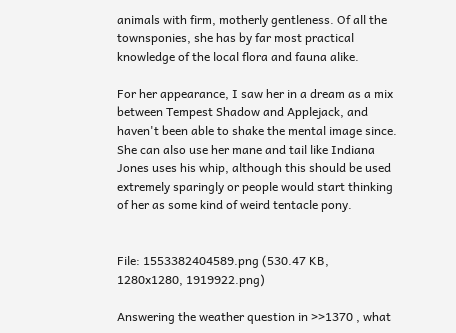animals with firm, motherly gentleness. Of all the townsponies, she has by far most practical knowledge of the local flora and fauna alike.

For her appearance, I saw her in a dream as a mix between Tempest Shadow and Applejack, and haven't been able to shake the mental image since. She can also use her mane and tail like Indiana Jones uses his whip, although this should be used extremely sparingly or people would start thinking of her as some kind of weird tentacle pony.


File: 1553382404589.png (530.47 KB, 1280x1280, 1919922.png)

Answering the weather question in >>1370 , what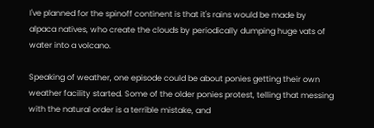I've planned for the spinoff continent is that it's rains would be made by alpaca natives, who create the clouds by periodically dumping huge vats of water into a volcano.

Speaking of weather, one episode could be about ponies getting their own weather facility started. Some of the older ponies protest, telling that messing with the natural order is a terrible mistake, and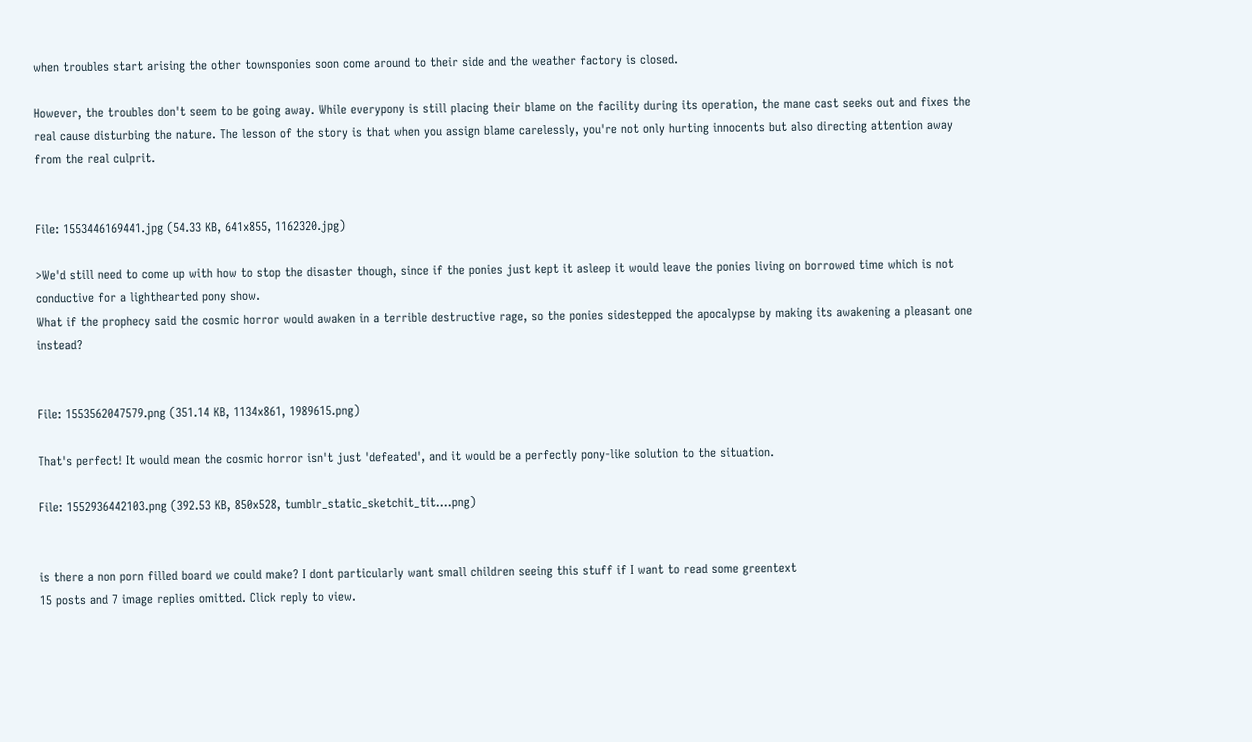when troubles start arising the other townsponies soon come around to their side and the weather factory is closed.

However, the troubles don't seem to be going away. While everypony is still placing their blame on the facility during its operation, the mane cast seeks out and fixes the real cause disturbing the nature. The lesson of the story is that when you assign blame carelessly, you're not only hurting innocents but also directing attention away from the real culprit.


File: 1553446169441.jpg (54.33 KB, 641x855, 1162320.jpg)

>We'd still need to come up with how to stop the disaster though, since if the ponies just kept it asleep it would leave the ponies living on borrowed time which is not conductive for a lighthearted pony show.
What if the prophecy said the cosmic horror would awaken in a terrible destructive rage, so the ponies sidestepped the apocalypse by making its awakening a pleasant one instead?


File: 1553562047579.png (351.14 KB, 1134x861, 1989615.png)

That's perfect! It would mean the cosmic horror isn't just 'defeated', and it would be a perfectly pony-like solution to the situation.

File: 1552936442103.png (392.53 KB, 850x528, tumblr_static_sketchit_tit….png)


is there a non porn filled board we could make? I dont particularly want small children seeing this stuff if I want to read some greentext
15 posts and 7 image replies omitted. Click reply to view.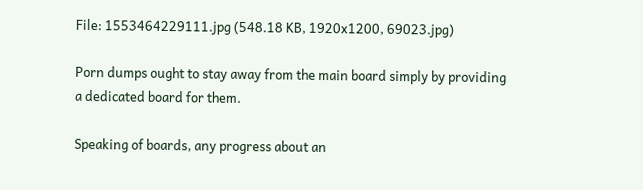File: 1553464229111.jpg (548.18 KB, 1920x1200, 69023.jpg)

Porn dumps ought to stay away from the main board simply by providing a dedicated board for them.

Speaking of boards, any progress about an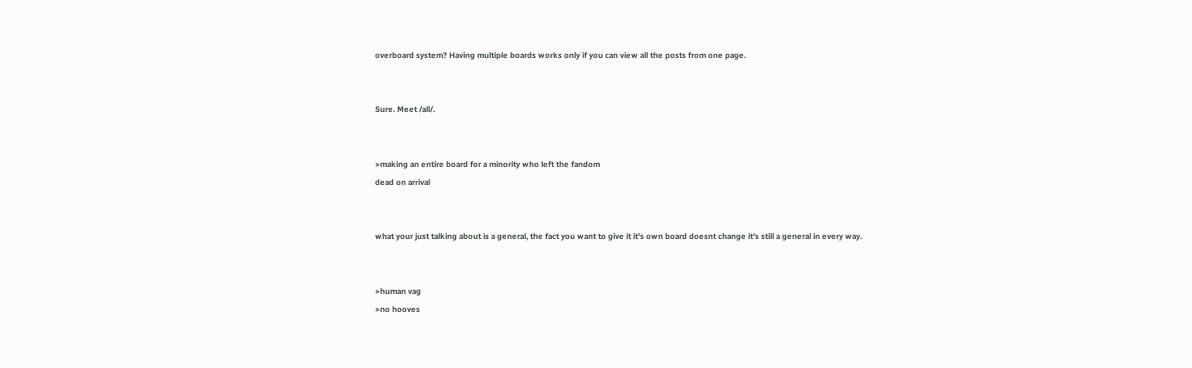overboard system? Having multiple boards works only if you can view all the posts from one page.


Sure. Meet /all/.


>making an entire board for a minority who left the fandom
dead on arrival


what your just talking about is a general, the fact you want to give it it's own board doesnt change it's still a general in every way.


>human vag
>no hooves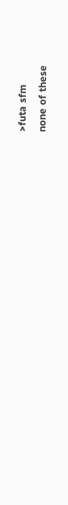>futa sfm
none of these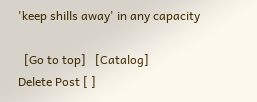'keep shills away' in any capacity

  [Go to top]   [Catalog]
Delete Post [ ]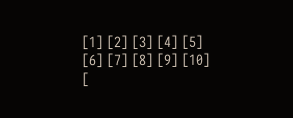[1] [2] [3] [4] [5] [6] [7] [8] [9] [10]
[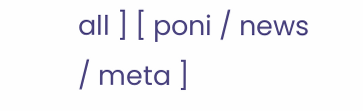all ] [ poni / news / meta ]